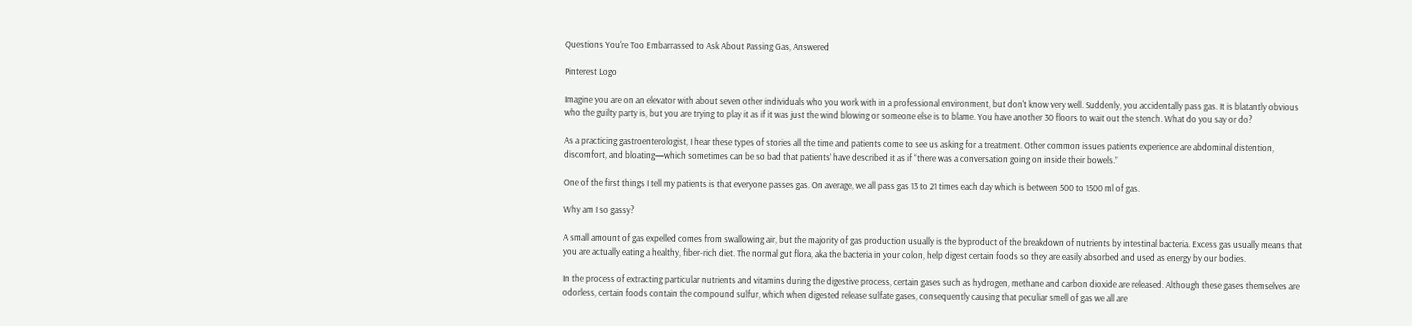Questions You're Too Embarrassed to Ask About Passing Gas, Answered

Pinterest Logo

Imagine you are on an elevator with about seven other individuals who you work with in a professional environment, but don't know very well. Suddenly, you accidentally pass gas. It is blatantly obvious who the guilty party is, but you are trying to play it as if it was just the wind blowing or someone else is to blame. You have another 30 floors to wait out the stench. What do you say or do?

As a practicing gastroenterologist, I hear these types of stories all the time and patients come to see us asking for a treatment. Other common issues patients experience are abdominal distention, discomfort, and bloating—which sometimes can be so bad that patients’ have described it as if “there was a conversation going on inside their bowels.”

One of the first things I tell my patients is that everyone passes gas. On average, we all pass gas 13 to 21 times each day which is between 500 to 1500 ml of gas.

Why am I so gassy?

A small amount of gas expelled comes from swallowing air, but the majority of gas production usually is the byproduct of the breakdown of nutrients by intestinal bacteria. Excess gas usually means that you are actually eating a healthy, fiber-rich diet. The normal gut flora, aka the bacteria in your colon, help digest certain foods so they are easily absorbed and used as energy by our bodies.

In the process of extracting particular nutrients and vitamins during the digestive process, certain gases such as hydrogen, methane and carbon dioxide are released. Although these gases themselves are odorless, certain foods contain the compound sulfur, which when digested release sulfate gases, consequently causing that peculiar smell of gas we all are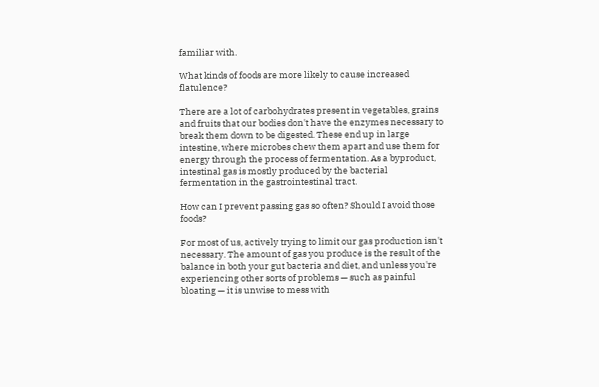familiar with.

What kinds of foods are more likely to cause increased flatulence?

There are a lot of carbohydrates present in vegetables, grains and fruits that our bodies don't have the enzymes necessary to break them down to be digested. These end up in large intestine, where microbes chew them apart and use them for energy through the process of fermentation. As a byproduct, intestinal gas is mostly produced by the bacterial fermentation in the gastrointestinal tract.

How can I prevent passing gas so often? Should I avoid those foods?

For most of us, actively trying to limit our gas production isn't necessary. The amount of gas you produce is the result of the balance in both your gut bacteria and diet, and unless you're experiencing other sorts of problems — such as painful bloating — it is unwise to mess with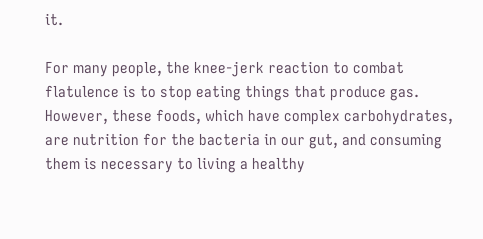it.

For many people, the knee-jerk reaction to combat flatulence is to stop eating things that produce gas. However, these foods, which have complex carbohydrates, are nutrition for the bacteria in our gut, and consuming them is necessary to living a healthy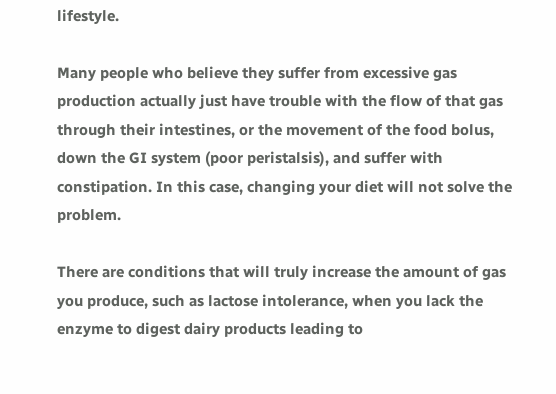lifestyle.

Many people who believe they suffer from excessive gas production actually just have trouble with the flow of that gas through their intestines, or the movement of the food bolus, down the GI system (poor peristalsis), and suffer with constipation. In this case, changing your diet will not solve the problem.

There are conditions that will truly increase the amount of gas you produce, such as lactose intolerance, when you lack the enzyme to digest dairy products leading to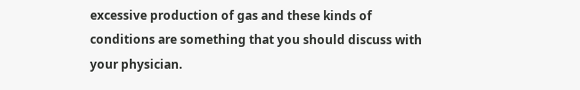excessive production of gas and these kinds of conditions are something that you should discuss with your physician.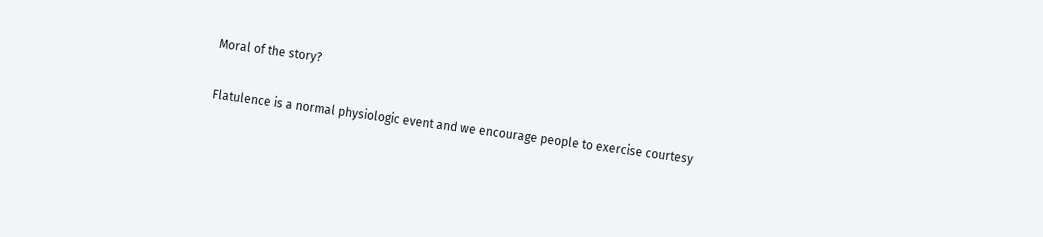Moral of the story?

Flatulence is a normal physiologic event and we encourage people to exercise courtesy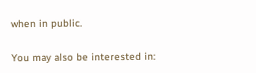when in public.

You may also be interested in: